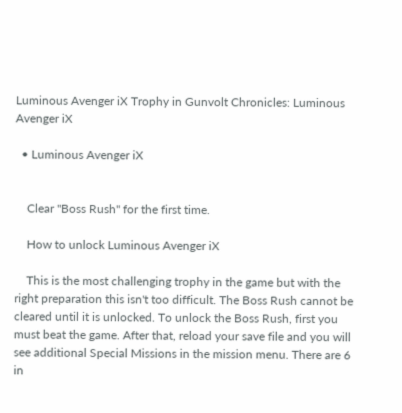Luminous Avenger iX Trophy in Gunvolt Chronicles: Luminous Avenger iX

  • Luminous Avenger iX


    Clear "Boss Rush" for the first time.

    How to unlock Luminous Avenger iX

    This is the most challenging trophy in the game but with the right preparation this isn't too difficult. The Boss Rush cannot be cleared until it is unlocked. To unlock the Boss Rush, first you must beat the game. After that, reload your save file and you will see additional Special Missions in the mission menu. There are 6 in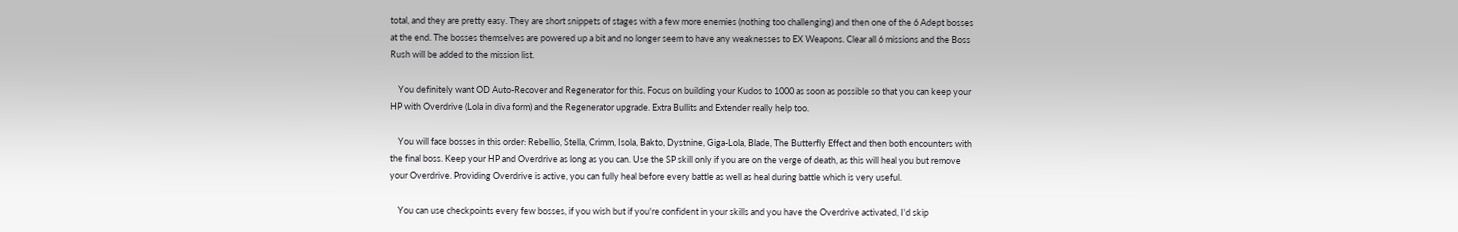total, and they are pretty easy. They are short snippets of stages with a few more enemies (nothing too challenging) and then one of the 6 Adept bosses at the end. The bosses themselves are powered up a bit and no longer seem to have any weaknesses to EX Weapons. Clear all 6 missions and the Boss Rush will be added to the mission list.

    You definitely want OD Auto-Recover and Regenerator for this. Focus on building your Kudos to 1000 as soon as possible so that you can keep your HP with Overdrive (Lola in diva form) and the Regenerator upgrade. Extra Bullits and Extender really help too.

    You will face bosses in this order: Rebellio, Stella, Crimm, Isola, Bakto, Dystnine, Giga-Lola, Blade, The Butterfly Effect and then both encounters with the final boss. Keep your HP and Overdrive as long as you can. Use the SP skill only if you are on the verge of death, as this will heal you but remove your Overdrive. Providing Overdrive is active, you can fully heal before every battle as well as heal during battle which is very useful.

    You can use checkpoints every few bosses, if you wish but if you're confident in your skills and you have the Overdrive activated, I'd skip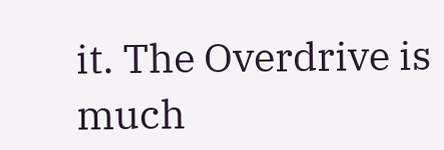it. The Overdrive is much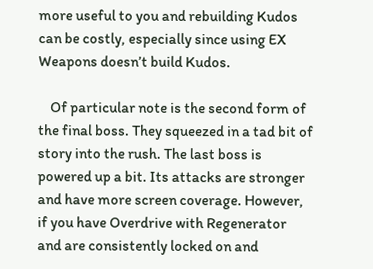more useful to you and rebuilding Kudos can be costly, especially since using EX Weapons doesn’t build Kudos.

    Of particular note is the second form of the final boss. They squeezed in a tad bit of story into the rush. The last boss is powered up a bit. Its attacks are stronger and have more screen coverage. However, if you have Overdrive with Regenerator and are consistently locked on and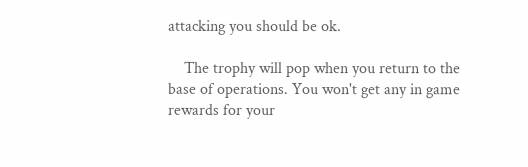attacking you should be ok.

    The trophy will pop when you return to the base of operations. You won't get any in game rewards for your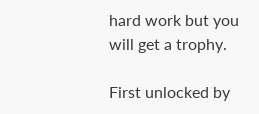hard work but you will get a trophy.

First unlocked by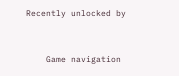Recently unlocked by


    Game navigation